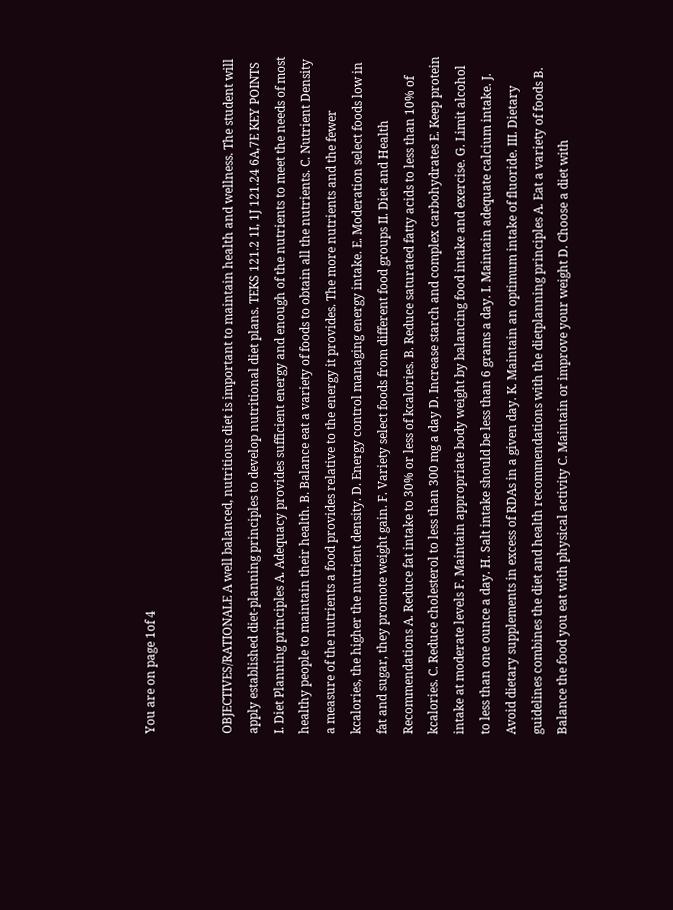You are on page 1of 4


OBJECTIVES/RATIONALE A well balanced, nutritious diet is important to maintain health and wellness. The student will apply established diet-planning principles to develop nutritional diet plans. TEKS 121.2 1I, 1J 121.24 6A,7E KEY POINTS I. Diet Planning principles A. Adequacy provides sufficient energy and enough of the nutrients to meet the needs of most healthy people to maintain their health. B. Balance eat a variety of foods to obtain all the nutrients. C. Nutrient Density a measure of the nutrients a food provides relative to the energy it provides. The more nutrients and the fewer kcalories, the higher the nutrient density. D. Energy control managing energy intake. E. Moderation select foods low in fat and sugar, they promote weight gain. F. Variety select foods from different food groups II. Diet and Health Recommendations A. Reduce fat intake to 30% or less of kcalories. B. Reduce saturated fatty acids to less than 10% of kcalories. C. Reduce cholesterol to less than 300 mg a day D. Increase starch and complex carbohydrates E. Keep protein intake at moderate levels F. Maintain appropriate body weight by balancing food intake and exercise. G. Limit alcohol to less than one ounce a day. H. Salt intake should be less than 6 grams a day. I. Maintain adequate calcium intake. J. Avoid dietary supplements in excess of RDAs in a given day. K. Maintain an optimum intake of fluoride. III. Dietary guidelines combines the diet and health recommendations with the dietplanning principles A. Eat a variety of foods B. Balance the food you eat with physical activity C. Maintain or improve your weight D. Choose a diet with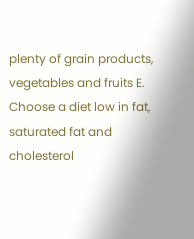plenty of grain products, vegetables and fruits E. Choose a diet low in fat, saturated fat and cholesterol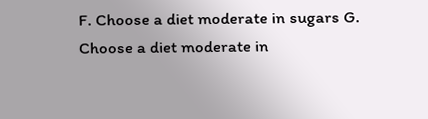F. Choose a diet moderate in sugars G. Choose a diet moderate in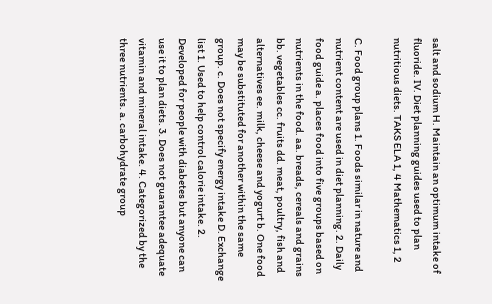salt and sodium H. Maintain an optimum intake of fluoride. IV. Diet planning guides used to plan nutritious diets. TAKS ELA 1, 4 Mathematics 1, 2

C. Food group plans 1. Foods similar in nature and nutrient content are used in diet planning. 2. Daily food guide a. places food into five groups based on nutrients in the food. aa. breads, cereals and grains bb. vegetables cc. fruits dd. meat, poultry, fish and alternatives ee. milk, cheese and yogurt b. One food may be substituted for another within the same group. c. Does not specify energy intake D. Exchange list 1. Used to help control calorie intake. 2. Developed for people with diabetes but anyone can use it to plan diets. 3. Does not guarantee adequate vitamin and mineral intake. 4. Categorized by the three nutrients. a. carbohydrate group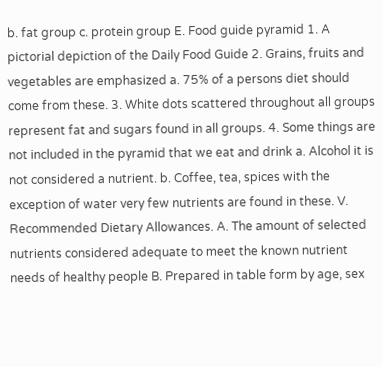b. fat group c. protein group E. Food guide pyramid 1. A pictorial depiction of the Daily Food Guide 2. Grains, fruits and vegetables are emphasized a. 75% of a persons diet should come from these. 3. White dots scattered throughout all groups represent fat and sugars found in all groups. 4. Some things are not included in the pyramid that we eat and drink a. Alcohol it is not considered a nutrient. b. Coffee, tea, spices with the exception of water very few nutrients are found in these. V. Recommended Dietary Allowances. A. The amount of selected nutrients considered adequate to meet the known nutrient needs of healthy people B. Prepared in table form by age, sex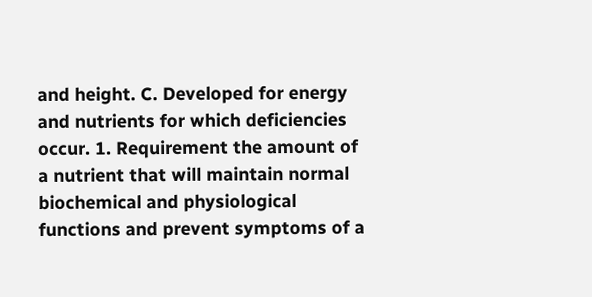and height. C. Developed for energy and nutrients for which deficiencies occur. 1. Requirement the amount of a nutrient that will maintain normal biochemical and physiological functions and prevent symptoms of a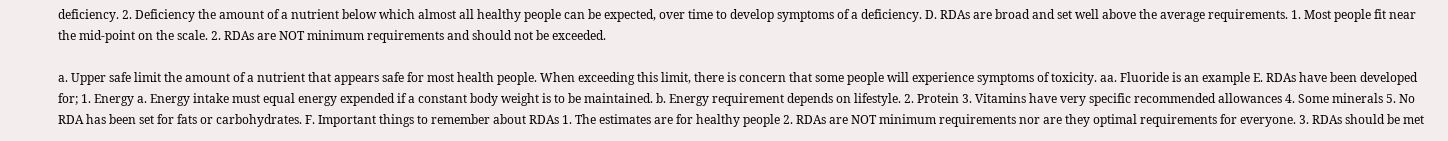deficiency. 2. Deficiency the amount of a nutrient below which almost all healthy people can be expected, over time to develop symptoms of a deficiency. D. RDAs are broad and set well above the average requirements. 1. Most people fit near the mid-point on the scale. 2. RDAs are NOT minimum requirements and should not be exceeded.

a. Upper safe limit the amount of a nutrient that appears safe for most health people. When exceeding this limit, there is concern that some people will experience symptoms of toxicity. aa. Fluoride is an example E. RDAs have been developed for; 1. Energy a. Energy intake must equal energy expended if a constant body weight is to be maintained. b. Energy requirement depends on lifestyle. 2. Protein 3. Vitamins have very specific recommended allowances 4. Some minerals 5. No RDA has been set for fats or carbohydrates. F. Important things to remember about RDAs 1. The estimates are for healthy people 2. RDAs are NOT minimum requirements nor are they optimal requirements for everyone. 3. RDAs should be met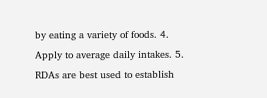by eating a variety of foods. 4. Apply to average daily intakes. 5. RDAs are best used to establish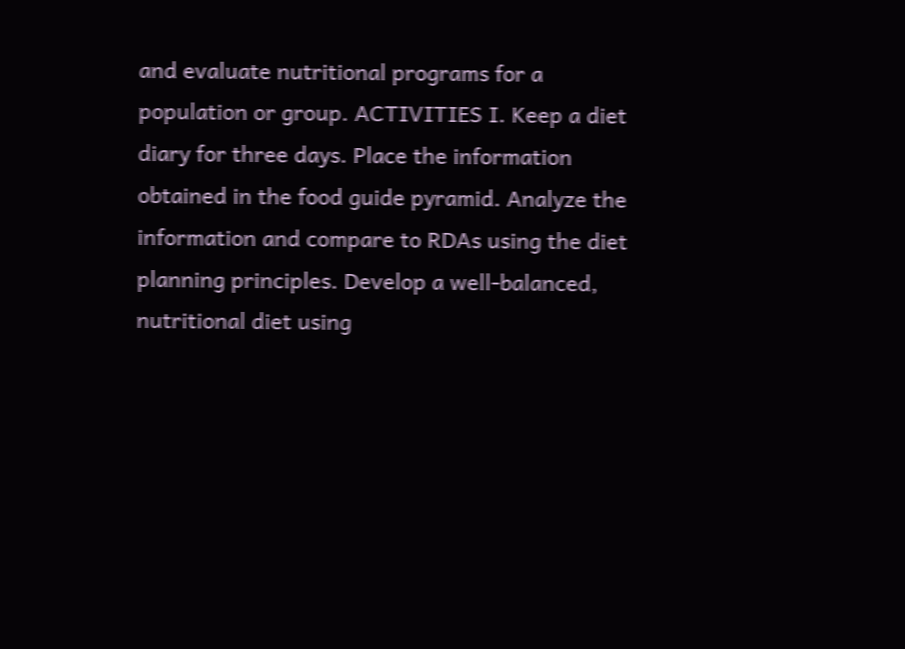and evaluate nutritional programs for a population or group. ACTIVITIES I. Keep a diet diary for three days. Place the information obtained in the food guide pyramid. Analyze the information and compare to RDAs using the diet planning principles. Develop a well-balanced, nutritional diet using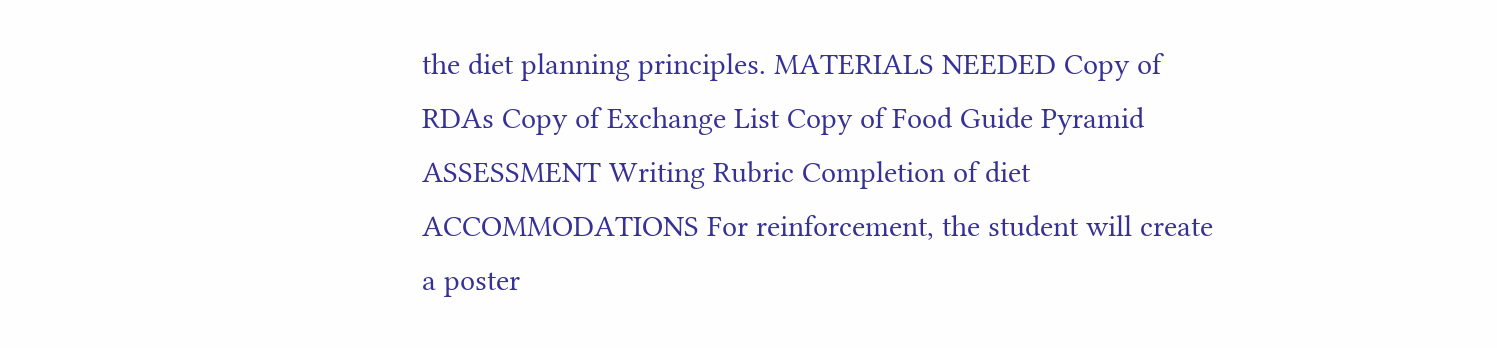the diet planning principles. MATERIALS NEEDED Copy of RDAs Copy of Exchange List Copy of Food Guide Pyramid ASSESSMENT Writing Rubric Completion of diet ACCOMMODATIONS For reinforcement, the student will create a poster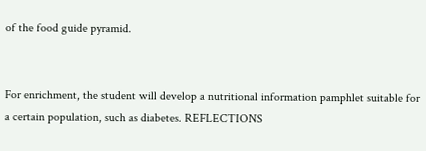of the food guide pyramid.


For enrichment, the student will develop a nutritional information pamphlet suitable for a certain population, such as diabetes. REFLECTIONS